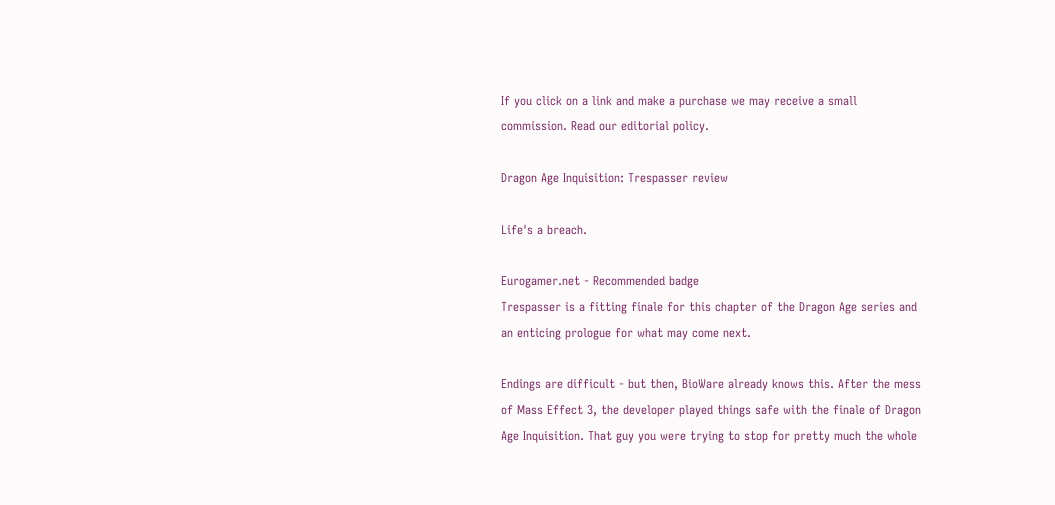If you click on a link and make a purchase we may receive a small commission. Read our editorial policy.

Dragon Age Inquisition: Trespasser review

Life's a breach.

Eurogamer.net - Recommended badge
Trespasser is a fitting finale for this chapter of the Dragon Age series and an enticing prologue for what may come next.

Endings are difficult - but then, BioWare already knows this. After the mess of Mass Effect 3, the developer played things safe with the finale of Dragon Age Inquisition. That guy you were trying to stop for pretty much the whole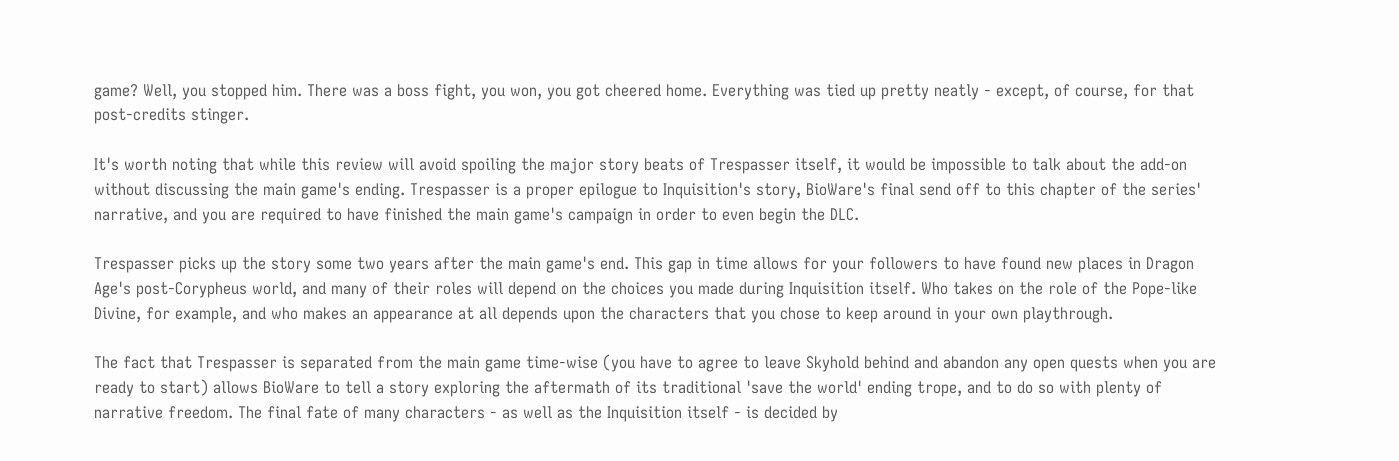game? Well, you stopped him. There was a boss fight, you won, you got cheered home. Everything was tied up pretty neatly - except, of course, for that post-credits stinger.

It's worth noting that while this review will avoid spoiling the major story beats of Trespasser itself, it would be impossible to talk about the add-on without discussing the main game's ending. Trespasser is a proper epilogue to Inquisition's story, BioWare's final send off to this chapter of the series' narrative, and you are required to have finished the main game's campaign in order to even begin the DLC.

Trespasser picks up the story some two years after the main game's end. This gap in time allows for your followers to have found new places in Dragon Age's post-Corypheus world, and many of their roles will depend on the choices you made during Inquisition itself. Who takes on the role of the Pope-like Divine, for example, and who makes an appearance at all depends upon the characters that you chose to keep around in your own playthrough.

The fact that Trespasser is separated from the main game time-wise (you have to agree to leave Skyhold behind and abandon any open quests when you are ready to start) allows BioWare to tell a story exploring the aftermath of its traditional 'save the world' ending trope, and to do so with plenty of narrative freedom. The final fate of many characters - as well as the Inquisition itself - is decided by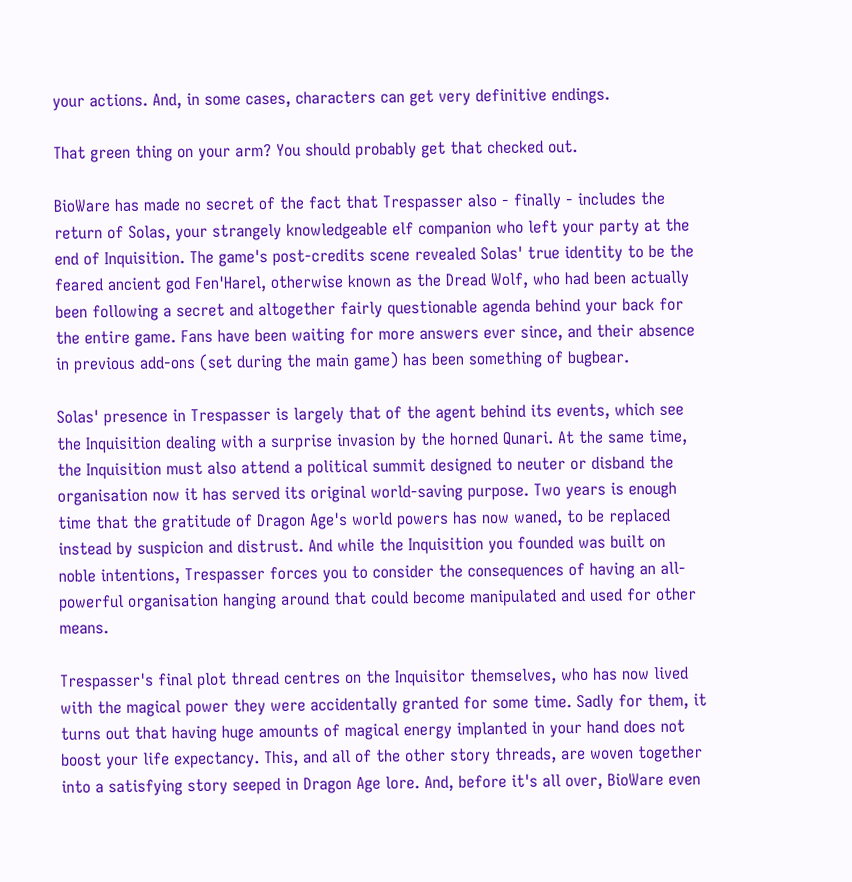your actions. And, in some cases, characters can get very definitive endings.

That green thing on your arm? You should probably get that checked out.

BioWare has made no secret of the fact that Trespasser also - finally - includes the return of Solas, your strangely knowledgeable elf companion who left your party at the end of Inquisition. The game's post-credits scene revealed Solas' true identity to be the feared ancient god Fen'Harel, otherwise known as the Dread Wolf, who had been actually been following a secret and altogether fairly questionable agenda behind your back for the entire game. Fans have been waiting for more answers ever since, and their absence in previous add-ons (set during the main game) has been something of bugbear.

Solas' presence in Trespasser is largely that of the agent behind its events, which see the Inquisition dealing with a surprise invasion by the horned Qunari. At the same time, the Inquisition must also attend a political summit designed to neuter or disband the organisation now it has served its original world-saving purpose. Two years is enough time that the gratitude of Dragon Age's world powers has now waned, to be replaced instead by suspicion and distrust. And while the Inquisition you founded was built on noble intentions, Trespasser forces you to consider the consequences of having an all-powerful organisation hanging around that could become manipulated and used for other means.

Trespasser's final plot thread centres on the Inquisitor themselves, who has now lived with the magical power they were accidentally granted for some time. Sadly for them, it turns out that having huge amounts of magical energy implanted in your hand does not boost your life expectancy. This, and all of the other story threads, are woven together into a satisfying story seeped in Dragon Age lore. And, before it's all over, BioWare even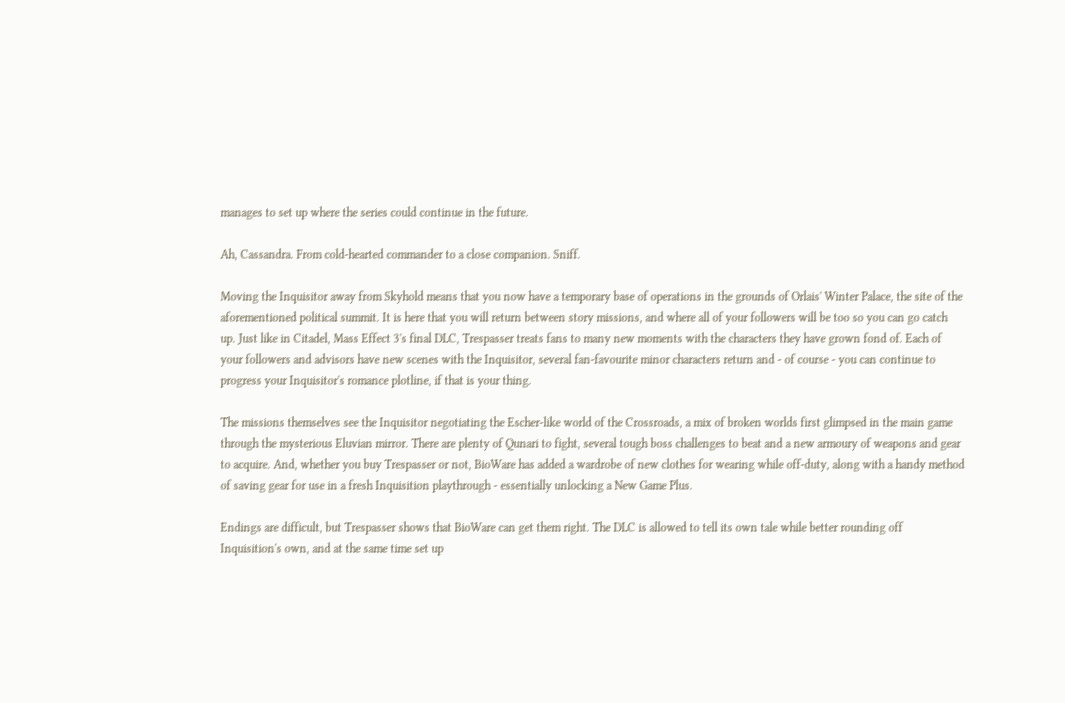manages to set up where the series could continue in the future.

Ah, Cassandra. From cold-hearted commander to a close companion. Sniff.

Moving the Inquisitor away from Skyhold means that you now have a temporary base of operations in the grounds of Orlais' Winter Palace, the site of the aforementioned political summit. It is here that you will return between story missions, and where all of your followers will be too so you can go catch up. Just like in Citadel, Mass Effect 3's final DLC, Trespasser treats fans to many new moments with the characters they have grown fond of. Each of your followers and advisors have new scenes with the Inquisitor, several fan-favourite minor characters return and - of course - you can continue to progress your Inquisitor's romance plotline, if that is your thing.

The missions themselves see the Inquisitor negotiating the Escher-like world of the Crossroads, a mix of broken worlds first glimpsed in the main game through the mysterious Eluvian mirror. There are plenty of Qunari to fight, several tough boss challenges to beat and a new armoury of weapons and gear to acquire. And, whether you buy Trespasser or not, BioWare has added a wardrobe of new clothes for wearing while off-duty, along with a handy method of saving gear for use in a fresh Inquisition playthrough - essentially unlocking a New Game Plus.

Endings are difficult, but Trespasser shows that BioWare can get them right. The DLC is allowed to tell its own tale while better rounding off Inquisition's own, and at the same time set up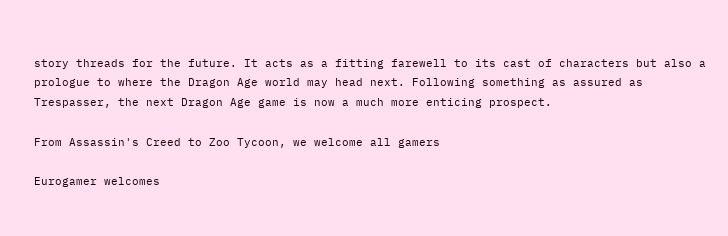story threads for the future. It acts as a fitting farewell to its cast of characters but also a prologue to where the Dragon Age world may head next. Following something as assured as Trespasser, the next Dragon Age game is now a much more enticing prospect.

From Assassin's Creed to Zoo Tycoon, we welcome all gamers

Eurogamer welcomes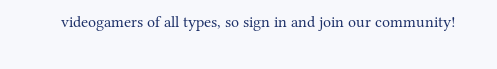videogamers of all types, so sign in and join our community!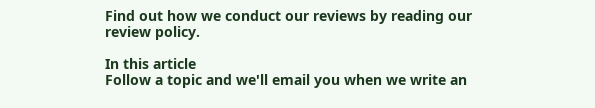Find out how we conduct our reviews by reading our review policy.

In this article
Follow a topic and we'll email you when we write an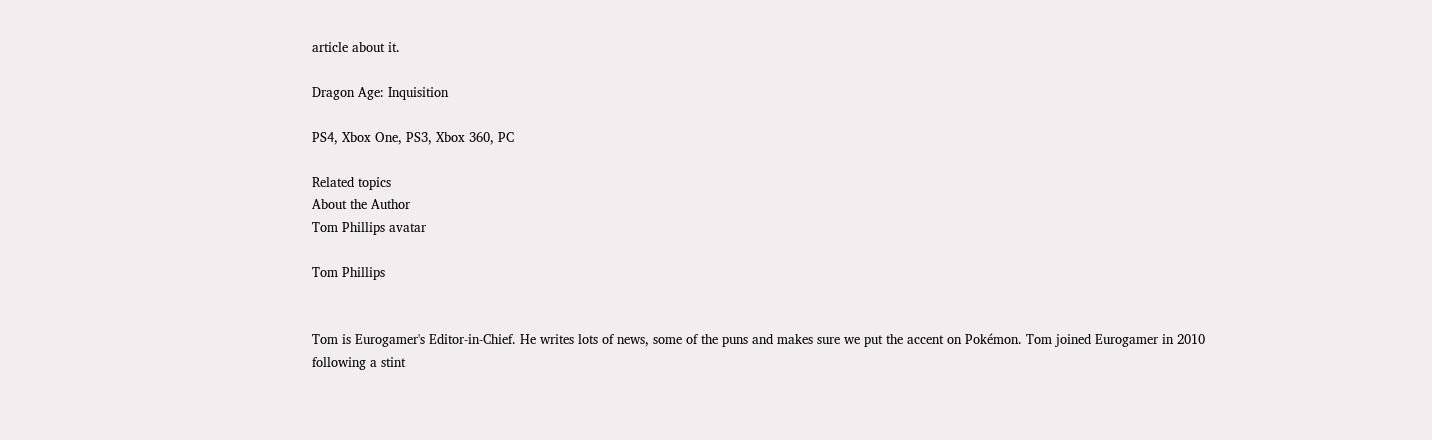article about it.

Dragon Age: Inquisition

PS4, Xbox One, PS3, Xbox 360, PC

Related topics
About the Author
Tom Phillips avatar

Tom Phillips


Tom is Eurogamer's Editor-in-Chief. He writes lots of news, some of the puns and makes sure we put the accent on Pokémon. Tom joined Eurogamer in 2010 following a stint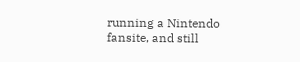running a Nintendo fansite, and still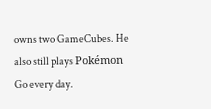owns two GameCubes. He also still plays Pokémon Go every day.